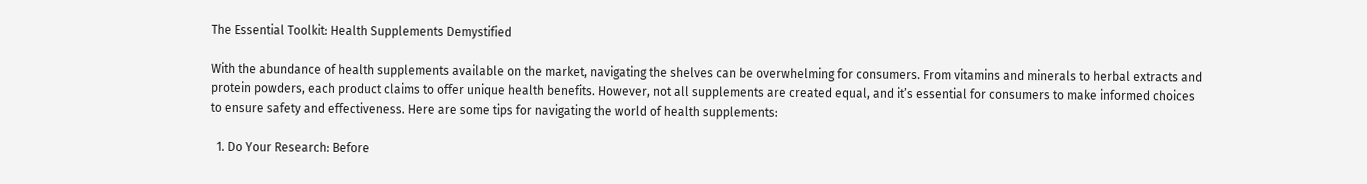The Essential Toolkit: Health Supplements Demystified

With the abundance of health supplements available on the market, navigating the shelves can be overwhelming for consumers. From vitamins and minerals to herbal extracts and protein powders, each product claims to offer unique health benefits. However, not all supplements are created equal, and it’s essential for consumers to make informed choices to ensure safety and effectiveness. Here are some tips for navigating the world of health supplements:

  1. Do Your Research: Before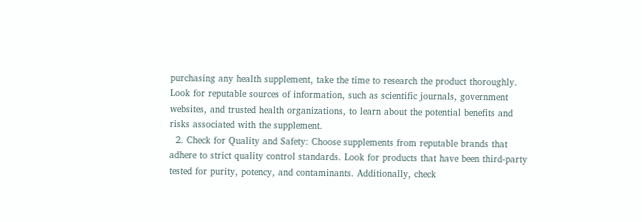purchasing any health supplement, take the time to research the product thoroughly. Look for reputable sources of information, such as scientific journals, government websites, and trusted health organizations, to learn about the potential benefits and risks associated with the supplement.
  2. Check for Quality and Safety: Choose supplements from reputable brands that adhere to strict quality control standards. Look for products that have been third-party tested for purity, potency, and contaminants. Additionally, check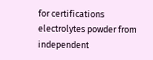for certifications electrolytes powder from independent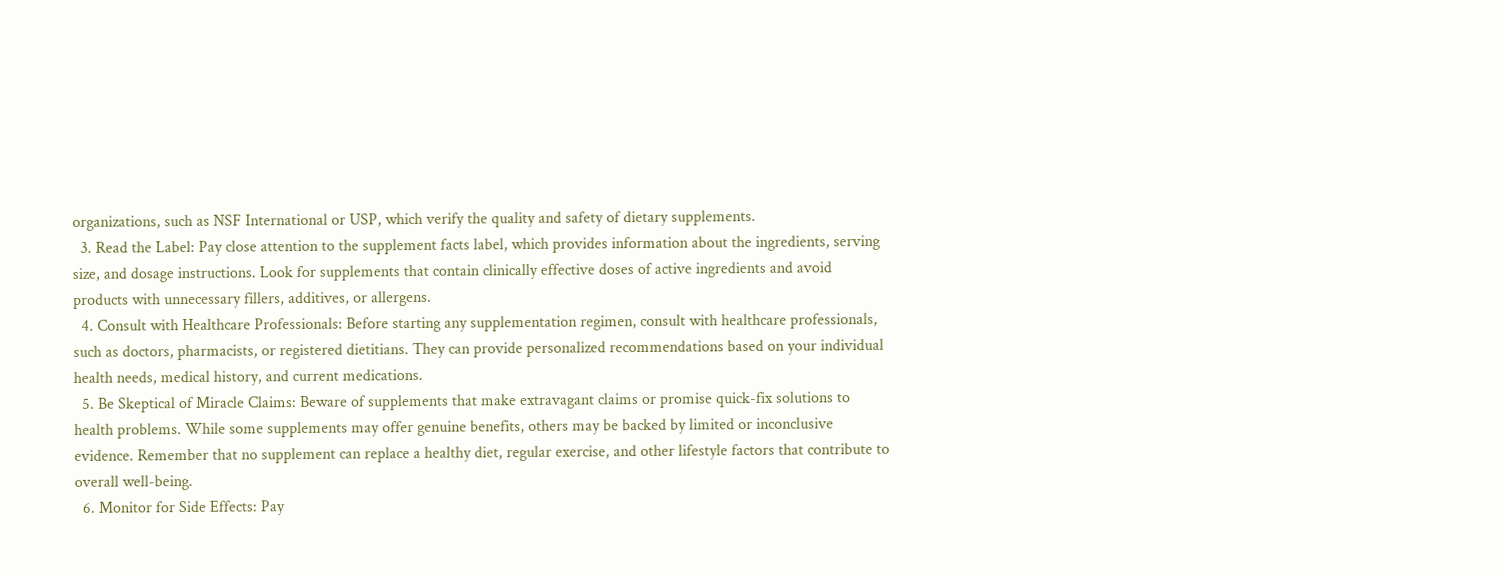organizations, such as NSF International or USP, which verify the quality and safety of dietary supplements.
  3. Read the Label: Pay close attention to the supplement facts label, which provides information about the ingredients, serving size, and dosage instructions. Look for supplements that contain clinically effective doses of active ingredients and avoid products with unnecessary fillers, additives, or allergens.
  4. Consult with Healthcare Professionals: Before starting any supplementation regimen, consult with healthcare professionals, such as doctors, pharmacists, or registered dietitians. They can provide personalized recommendations based on your individual health needs, medical history, and current medications.
  5. Be Skeptical of Miracle Claims: Beware of supplements that make extravagant claims or promise quick-fix solutions to health problems. While some supplements may offer genuine benefits, others may be backed by limited or inconclusive evidence. Remember that no supplement can replace a healthy diet, regular exercise, and other lifestyle factors that contribute to overall well-being.
  6. Monitor for Side Effects: Pay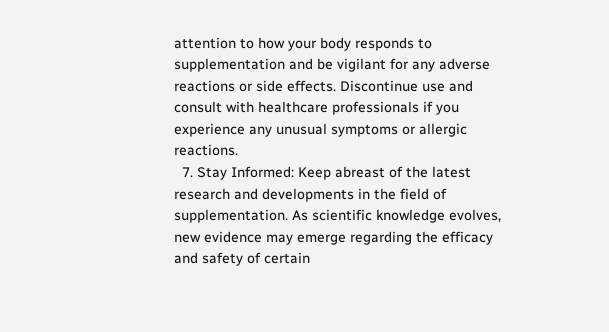attention to how your body responds to supplementation and be vigilant for any adverse reactions or side effects. Discontinue use and consult with healthcare professionals if you experience any unusual symptoms or allergic reactions.
  7. Stay Informed: Keep abreast of the latest research and developments in the field of supplementation. As scientific knowledge evolves, new evidence may emerge regarding the efficacy and safety of certain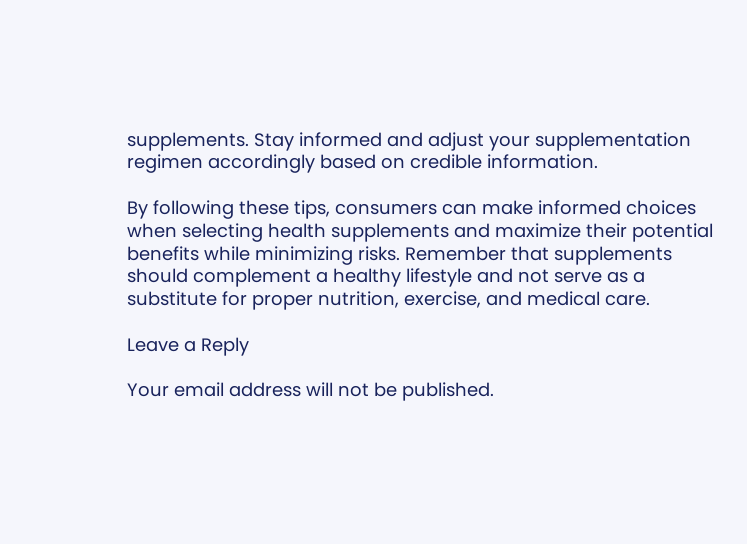supplements. Stay informed and adjust your supplementation regimen accordingly based on credible information.

By following these tips, consumers can make informed choices when selecting health supplements and maximize their potential benefits while minimizing risks. Remember that supplements should complement a healthy lifestyle and not serve as a substitute for proper nutrition, exercise, and medical care.

Leave a Reply

Your email address will not be published.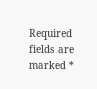Required fields are marked *